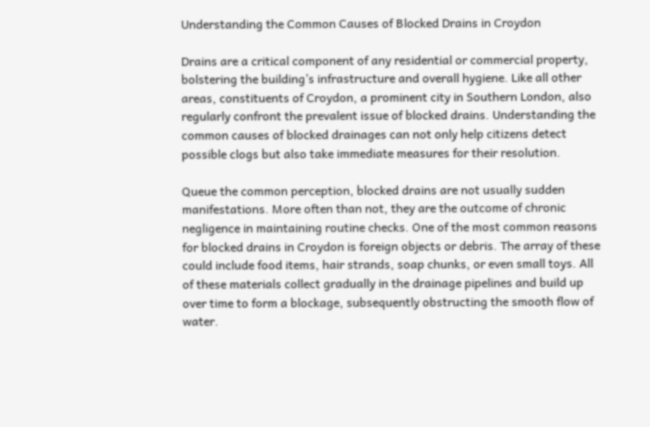Understanding the Common Causes of Blocked Drains in Croydon

Drains are a critical component of any residential or commercial property, bolstering the building’s infrastructure and overall hygiene. Like all other areas, constituents of Croydon, a prominent city in Southern London, also regularly confront the prevalent issue of blocked drains. Understanding the common causes of blocked drainages can not only help citizens detect possible clogs but also take immediate measures for their resolution.

Queue the common perception, blocked drains are not usually sudden manifestations. More often than not, they are the outcome of chronic negligence in maintaining routine checks. One of the most common reasons for blocked drains in Croydon is foreign objects or debris. The array of these could include food items, hair strands, soap chunks, or even small toys. All of these materials collect gradually in the drainage pipelines and build up over time to form a blockage, subsequently obstructing the smooth flow of water.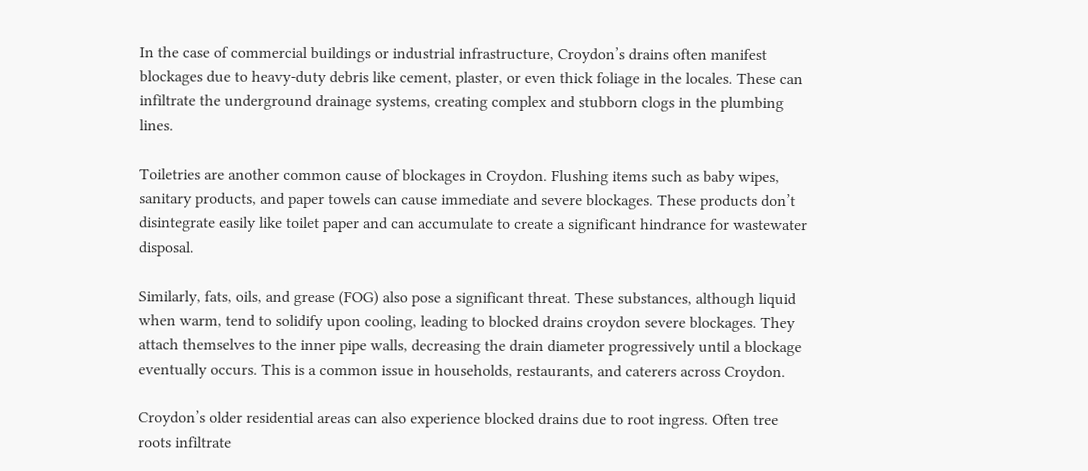In the case of commercial buildings or industrial infrastructure, Croydon’s drains often manifest blockages due to heavy-duty debris like cement, plaster, or even thick foliage in the locales. These can infiltrate the underground drainage systems, creating complex and stubborn clogs in the plumbing lines.

Toiletries are another common cause of blockages in Croydon. Flushing items such as baby wipes, sanitary products, and paper towels can cause immediate and severe blockages. These products don’t disintegrate easily like toilet paper and can accumulate to create a significant hindrance for wastewater disposal.

Similarly, fats, oils, and grease (FOG) also pose a significant threat. These substances, although liquid when warm, tend to solidify upon cooling, leading to blocked drains croydon severe blockages. They attach themselves to the inner pipe walls, decreasing the drain diameter progressively until a blockage eventually occurs. This is a common issue in households, restaurants, and caterers across Croydon.

Croydon’s older residential areas can also experience blocked drains due to root ingress. Often tree roots infiltrate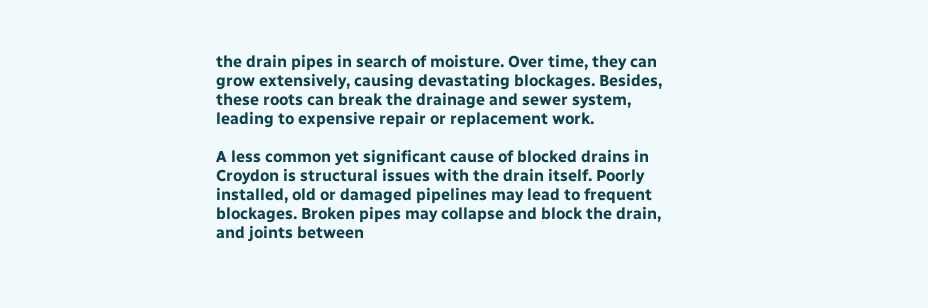the drain pipes in search of moisture. Over time, they can grow extensively, causing devastating blockages. Besides, these roots can break the drainage and sewer system, leading to expensive repair or replacement work.

A less common yet significant cause of blocked drains in Croydon is structural issues with the drain itself. Poorly installed, old or damaged pipelines may lead to frequent blockages. Broken pipes may collapse and block the drain, and joints between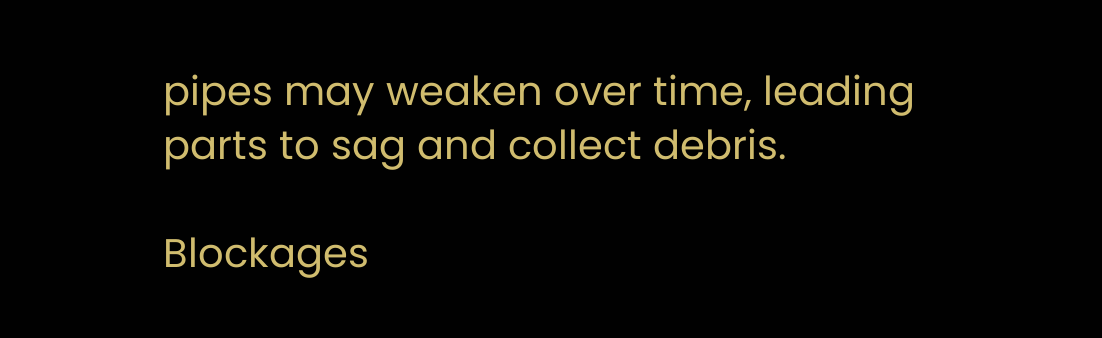pipes may weaken over time, leading parts to sag and collect debris.

Blockages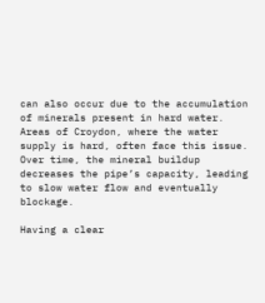can also occur due to the accumulation of minerals present in hard water. Areas of Croydon, where the water supply is hard, often face this issue. Over time, the mineral buildup decreases the pipe’s capacity, leading to slow water flow and eventually blockage.

Having a clear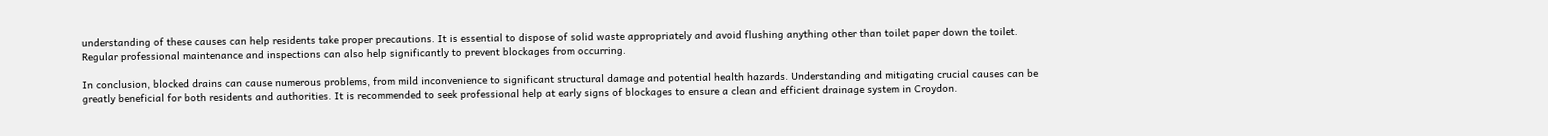understanding of these causes can help residents take proper precautions. It is essential to dispose of solid waste appropriately and avoid flushing anything other than toilet paper down the toilet. Regular professional maintenance and inspections can also help significantly to prevent blockages from occurring.

In conclusion, blocked drains can cause numerous problems, from mild inconvenience to significant structural damage and potential health hazards. Understanding and mitigating crucial causes can be greatly beneficial for both residents and authorities. It is recommended to seek professional help at early signs of blockages to ensure a clean and efficient drainage system in Croydon.